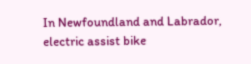In Newfoundland and Labrador, electric assist bike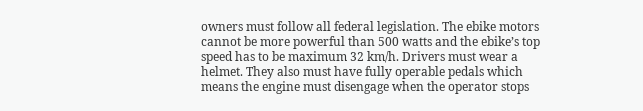owners must follow all federal legislation. The ebike motors cannot be more powerful than 500 watts and the ebike’s top speed has to be maximum 32 km/h. Drivers must wear a helmet. They also must have fully operable pedals which means the engine must disengage when the operator stops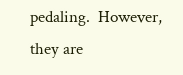pedaling.  However, they are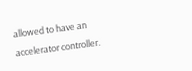allowed to have an accelerator controller.